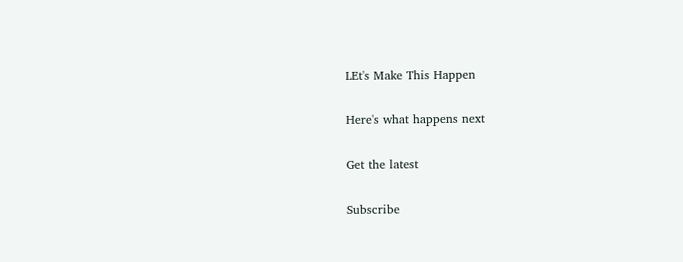LEt's Make This Happen

Here's what happens next

Get the latest

Subscribe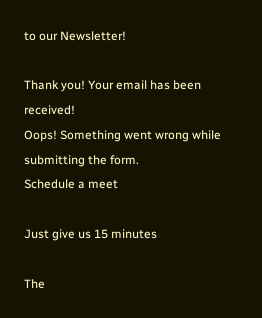to our Newsletter!

Thank you! Your email has been received!
Oops! Something went wrong while submitting the form.
Schedule a meet

Just give us 15 minutes

The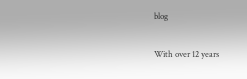blog

With over 12 years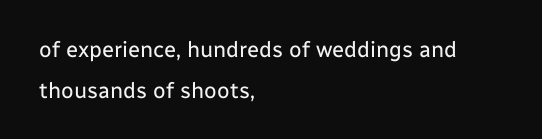of experience, hundreds of weddings and thousands of shoots,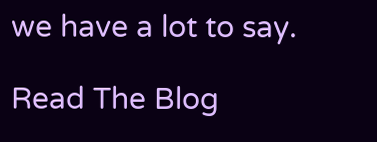we have a lot to say.

Read The Blog